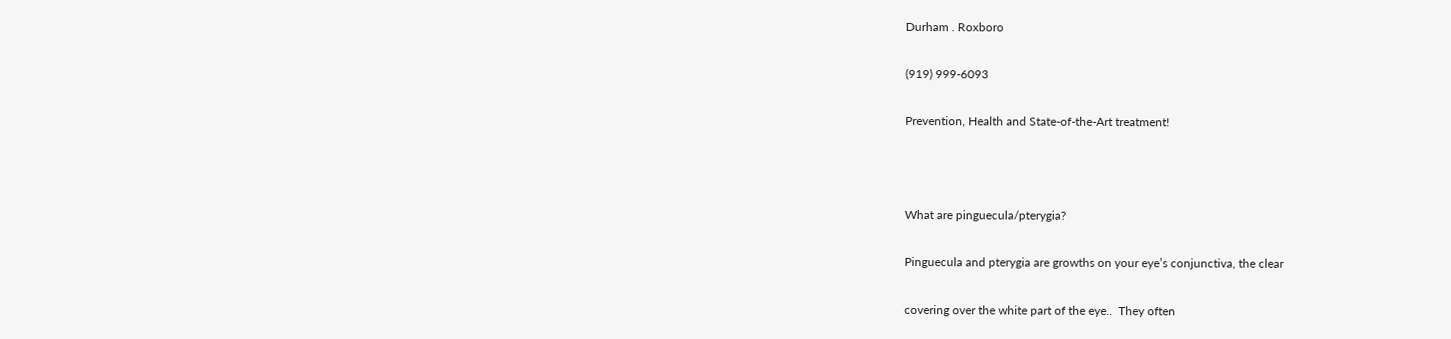Durham . Roxboro

(919) 999-6093

Prevention, Health and State-of-the-Art treatment!



What are pinguecula/pterygia?

Pinguecula and pterygia are growths on your eye’s conjunctiva, the clear

covering over the white part of the eye..  They often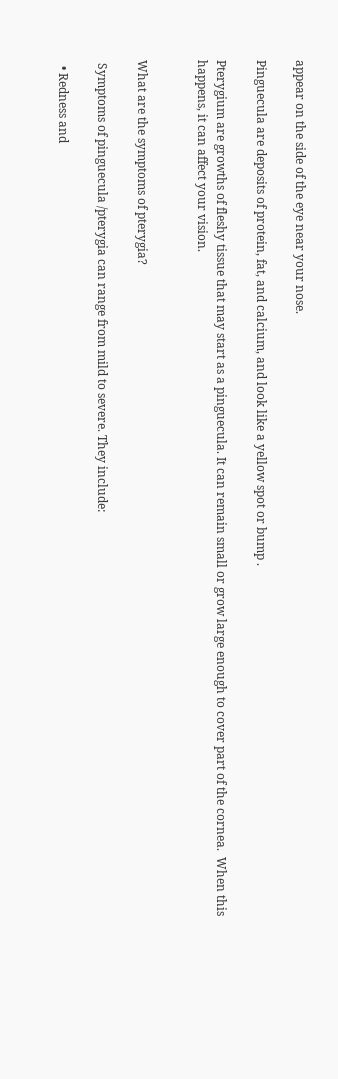appear on the side of the eye near your nose.

Pinguecula are deposits of protein, fat, and calcium, and look like a yellow spot or bump .

Pterygium are growths of fleshy tissue that may start as a pinguecula. It can remain small or grow large enough to cover part of the cornea.  When this happens, it can affect your vision.


What are the symptoms of pterygia?

 Symptoms of pinguecula /pterygia can range from mild to severe. They include:

  • Redness and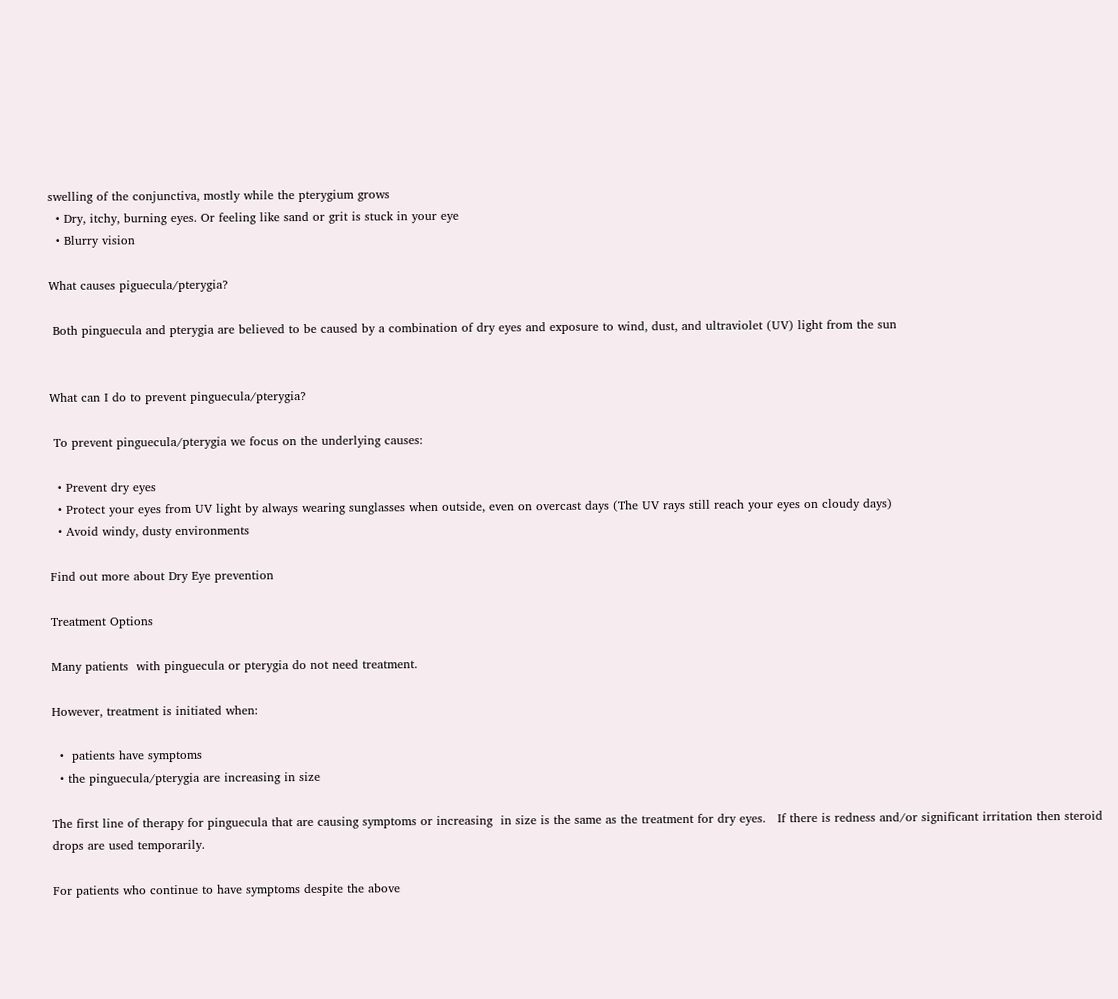swelling of the conjunctiva, mostly while the pterygium grows
  • Dry, itchy, burning eyes. Or feeling like sand or grit is stuck in your eye
  • Blurry vision

What causes piguecula/pterygia?

 Both pinguecula and pterygia are believed to be caused by a combination of dry eyes and exposure to wind, dust, and ultraviolet (UV) light from the sun


What can I do to prevent pinguecula/pterygia?

 To prevent pinguecula/pterygia we focus on the underlying causes:

  • Prevent dry eyes
  • Protect your eyes from UV light by always wearing sunglasses when outside, even on overcast days (The UV rays still reach your eyes on cloudy days)
  • Avoid windy, dusty environments

Find out more about Dry Eye prevention

Treatment Options

Many patients  with pinguecula or pterygia do not need treatment.

However, treatment is initiated when:

  •  patients have symptoms
  • the pinguecula/pterygia are increasing in size

The first line of therapy for pinguecula that are causing symptoms or increasing  in size is the same as the treatment for dry eyes.   If there is redness and/or significant irritation then steroid drops are used temporarily.

For patients who continue to have symptoms despite the above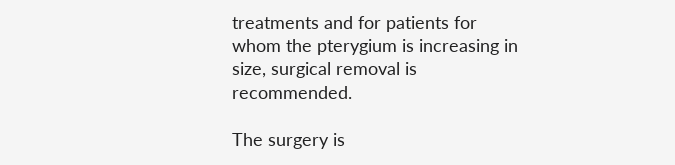treatments and for patients for whom the pterygium is increasing in size, surgical removal is recommended.

The surgery is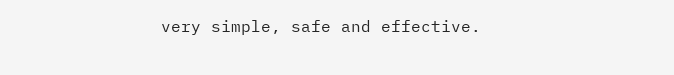very simple, safe and effective.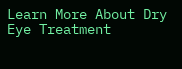Learn More About Dry Eye Treatment